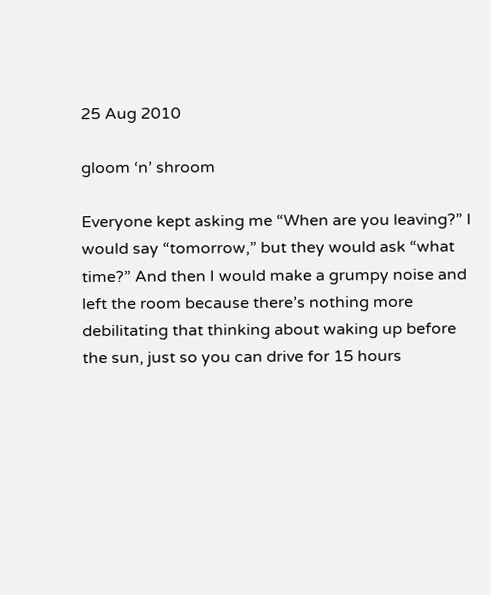25 Aug 2010

gloom ‘n’ shroom

Everyone kept asking me “When are you leaving?” I would say “tomorrow,” but they would ask “what time?” And then I would make a grumpy noise and left the room because there’s nothing more debilitating that thinking about waking up before the sun, just so you can drive for 15 hours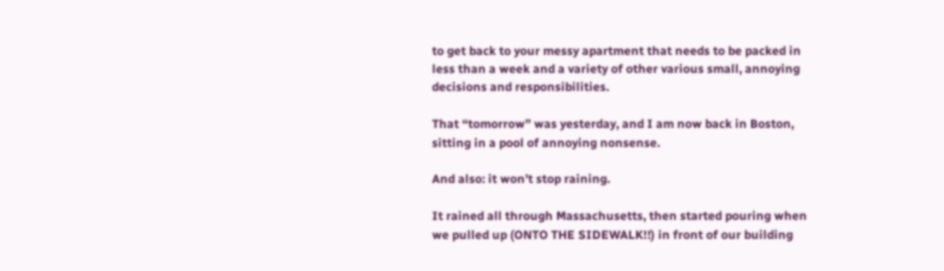to get back to your messy apartment that needs to be packed in less than a week and a variety of other various small, annoying decisions and responsibilities.

That “tomorrow” was yesterday, and I am now back in Boston, sitting in a pool of annoying nonsense.

And also: it won’t stop raining.

It rained all through Massachusetts, then started pouring when we pulled up (ONTO THE SIDEWALK!!) in front of our building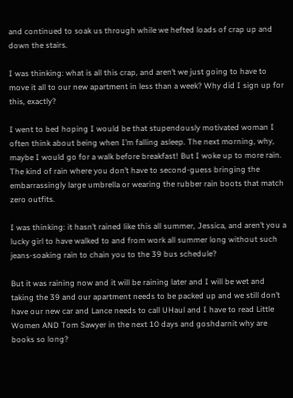and continued to soak us through while we hefted loads of crap up and down the stairs.

I was thinking: what is all this crap, and aren’t we just going to have to move it all to our new apartment in less than a week? Why did I sign up for this, exactly?

I went to bed hoping I would be that stupendously motivated woman I often think about being when I’m falling asleep. The next morning, why, maybe I would go for a walk before breakfast! But I woke up to more rain. The kind of rain where you don’t have to second-guess bringing the embarrassingly large umbrella or wearing the rubber rain boots that match zero outfits.

I was thinking: it hasn’t rained like this all summer, Jessica, and aren’t you a lucky girl to have walked to and from work all summer long without such jeans-soaking rain to chain you to the 39 bus schedule?

But it was raining now and it will be raining later and I will be wet and taking the 39 and our apartment needs to be packed up and we still don’t have our new car and Lance needs to call UHaul and I have to read Little Women AND Tom Sawyer in the next 10 days and goshdarnit why are books so long?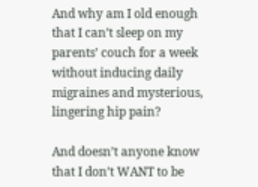And why am I old enough that I can’t sleep on my parents’ couch for a week without inducing daily migraines and mysterious, lingering hip pain?

And doesn’t anyone know that I don’t WANT to be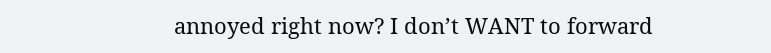annoyed right now? I don’t WANT to forward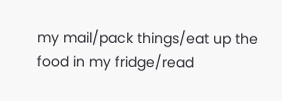my mail/pack things/eat up the food in my fridge/read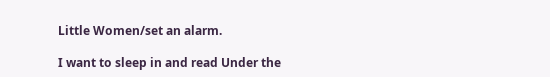Little Women/set an alarm.

I want to sleep in and read Under the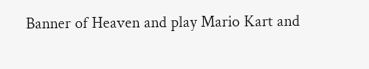Banner of Heaven and play Mario Kart and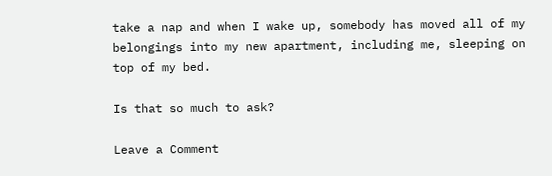take a nap and when I wake up, somebody has moved all of my belongings into my new apartment, including me, sleeping on top of my bed.

Is that so much to ask?

Leave a Comment